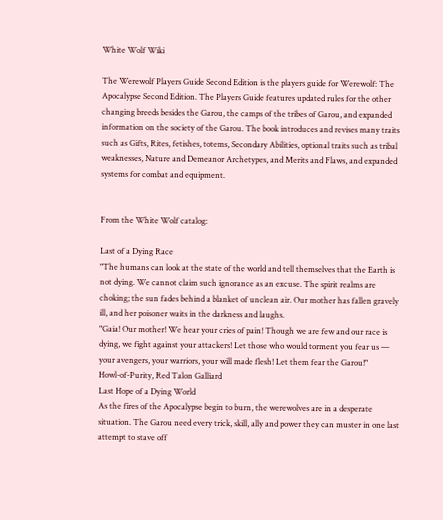White Wolf Wiki

The Werewolf Players Guide Second Edition is the players guide for Werewolf: The Apocalypse Second Edition. The Players Guide features updated rules for the other changing breeds besides the Garou, the camps of the tribes of Garou, and expanded information on the society of the Garou. The book introduces and revises many traits such as Gifts, Rites, fetishes, totems, Secondary Abilities, optional traits such as tribal weaknesses, Nature and Demeanor Archetypes, and Merits and Flaws, and expanded systems for combat and equipment.


From the White Wolf catalog:

Last of a Dying Race
"The humans can look at the state of the world and tell themselves that the Earth is not dying. We cannot claim such ignorance as an excuse. The spirit realms are choking; the sun fades behind a blanket of unclean air. Our mother has fallen gravely ill, and her poisoner waits in the darkness and laughs.
"Gaia! Our mother! We hear your cries of pain! Though we are few and our race is dying, we fight against your attackers! Let those who would torment you fear us — your avengers, your warriors, your will made flesh! Let them fear the Garou!"
Howl-of-Purity, Red Talon Galliard
Last Hope of a Dying World
As the fires of the Apocalypse begin to burn, the werewolves are in a desperate situation. The Garou need every trick, skill, ally and power they can muster in one last attempt to stave off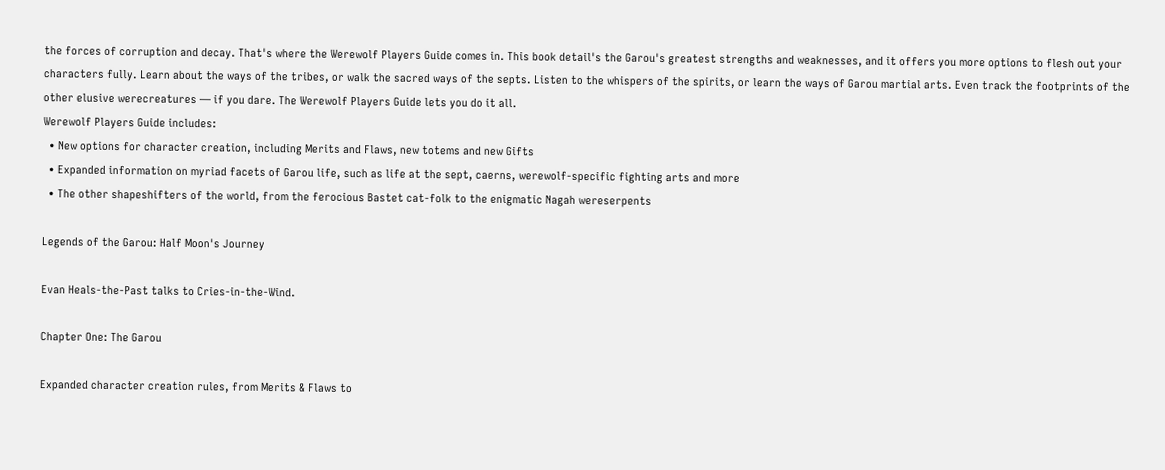the forces of corruption and decay. That's where the Werewolf Players Guide comes in. This book detail's the Garou's greatest strengths and weaknesses, and it offers you more options to flesh out your characters fully. Learn about the ways of the tribes, or walk the sacred ways of the septs. Listen to the whispers of the spirits, or learn the ways of Garou martial arts. Even track the footprints of the other elusive werecreatures — if you dare. The Werewolf Players Guide lets you do it all.
Werewolf Players Guide includes:
  • New options for character creation, including Merits and Flaws, new totems and new Gifts
  • Expanded information on myriad facets of Garou life, such as life at the sept, caerns, werewolf-specific fighting arts and more
  • The other shapeshifters of the world, from the ferocious Bastet cat-folk to the enigmatic Nagah wereserpents

Legends of the Garou: Half Moon's Journey

Evan Heals-the-Past talks to Cries-in-the-Wind.

Chapter One: The Garou

Expanded character creation rules, from Merits & Flaws to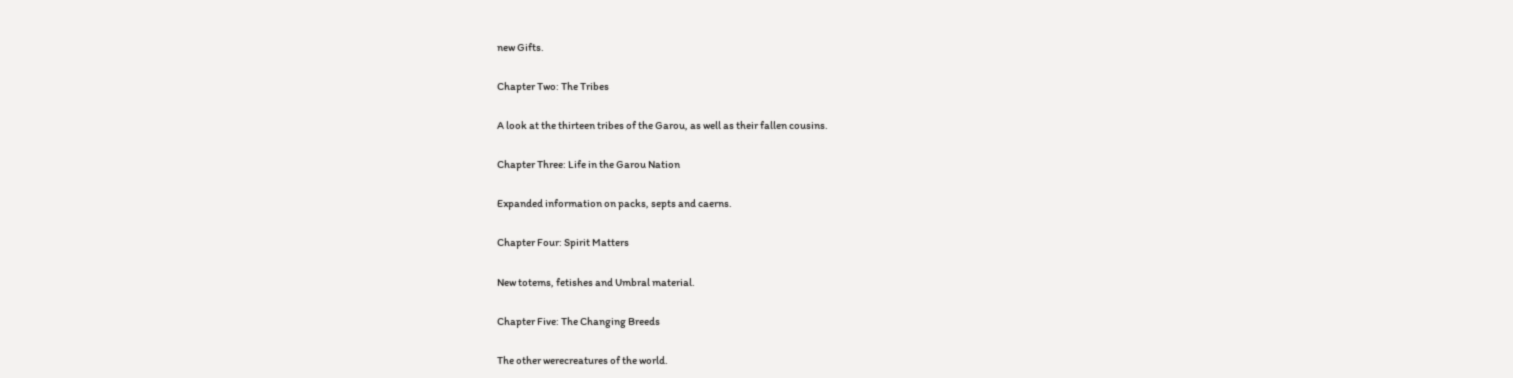new Gifts.

Chapter Two: The Tribes

A look at the thirteen tribes of the Garou, as well as their fallen cousins.

Chapter Three: Life in the Garou Nation

Expanded information on packs, septs and caerns.

Chapter Four: Spirit Matters

New totems, fetishes and Umbral material.

Chapter Five: The Changing Breeds

The other werecreatures of the world.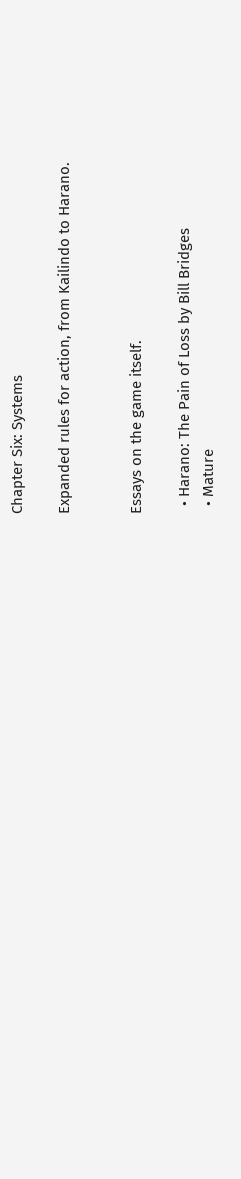Chapter Six: Systems

Expanded rules for action, from Kailindo to Harano.


Essays on the game itself.

  • Harano: The Pain of Loss by Bill Bridges
  • Mature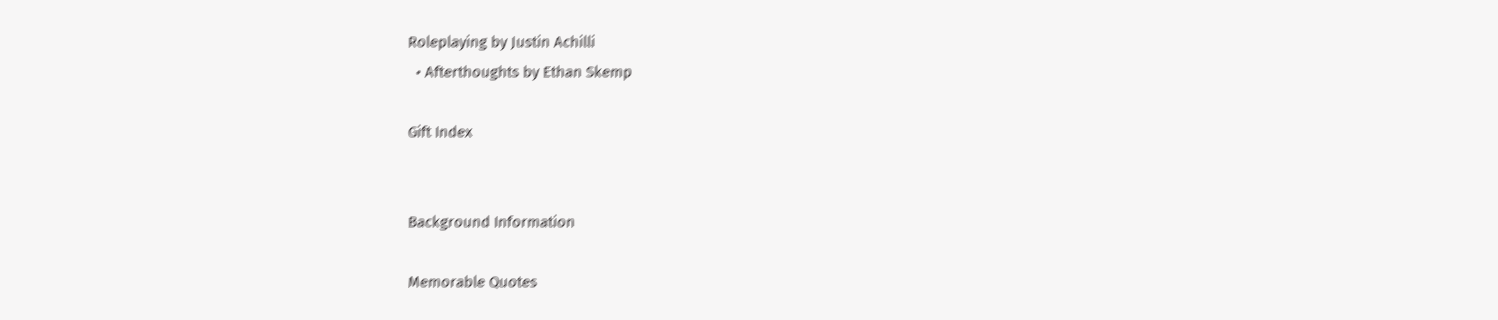Roleplaying by Justin Achilli
  • Afterthoughts by Ethan Skemp

Gift Index


Background Information

Memorable Quotes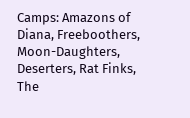Camps: Amazons of Diana, Freeboothers, Moon-Daughters, Deserters, Rat Finks, The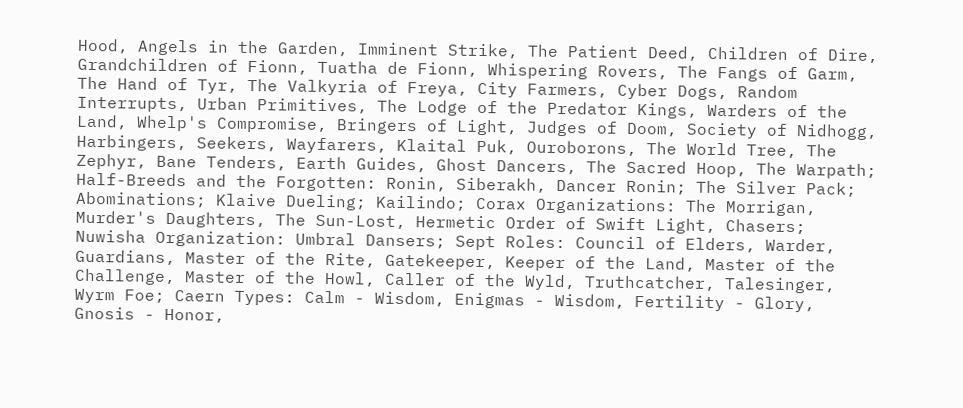Hood, Angels in the Garden, Imminent Strike, The Patient Deed, Children of Dire, Grandchildren of Fionn, Tuatha de Fionn, Whispering Rovers, The Fangs of Garm, The Hand of Tyr, The Valkyria of Freya, City Farmers, Cyber Dogs, Random Interrupts, Urban Primitives, The Lodge of the Predator Kings, Warders of the Land, Whelp's Compromise, Bringers of Light, Judges of Doom, Society of Nidhogg, Harbingers, Seekers, Wayfarers, Klaital Puk, Ouroborons, The World Tree, The Zephyr, Bane Tenders, Earth Guides, Ghost Dancers, The Sacred Hoop, The Warpath; Half-Breeds and the Forgotten: Ronin, Siberakh, Dancer Ronin; The Silver Pack; Abominations; Klaive Dueling; Kailindo; Corax Organizations: The Morrigan, Murder's Daughters, The Sun-Lost, Hermetic Order of Swift Light, Chasers; Nuwisha Organization: Umbral Dansers; Sept Roles: Council of Elders, Warder, Guardians, Master of the Rite, Gatekeeper, Keeper of the Land, Master of the Challenge, Master of the Howl, Caller of the Wyld, Truthcatcher, Talesinger, Wyrm Foe; Caern Types: Calm - Wisdom, Enigmas - Wisdom, Fertility - Glory, Gnosis - Honor,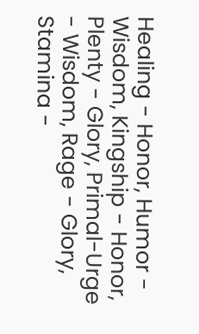Healing - Honor, Humor - Wisdom, Kingship - Honor, Plenty - Glory, Primal-Urge - Wisdom, Rage - Glory, Stamina -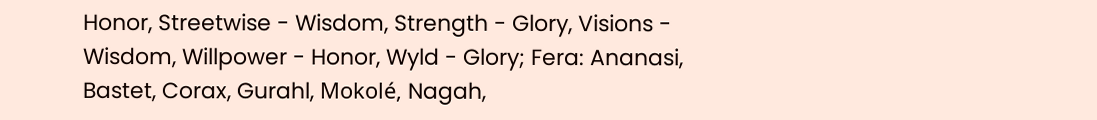Honor, Streetwise - Wisdom, Strength - Glory, Visions - Wisdom, Willpower - Honor, Wyld - Glory; Fera: Ananasi, Bastet, Corax, Gurahl, Mokolé, Nagah,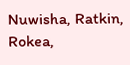Nuwisha, Ratkin, Rokea,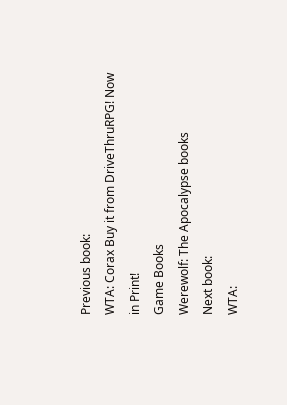Previous book:
WTA: Corax Buy it from DriveThruRPG! Now in Print!
Game Books
Werewolf: The Apocalypse books
Next book:
WTA: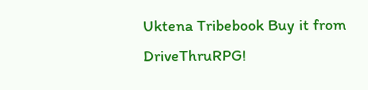Uktena Tribebook Buy it from DriveThruRPG!